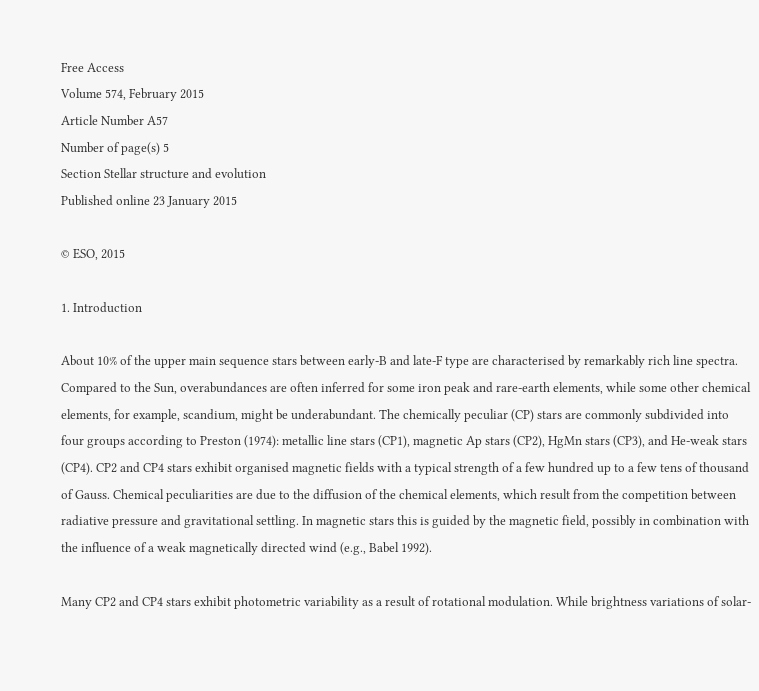Free Access
Volume 574, February 2015
Article Number A57
Number of page(s) 5
Section Stellar structure and evolution
Published online 23 January 2015

© ESO, 2015

1. Introduction

About 10% of the upper main sequence stars between early-B and late-F type are characterised by remarkably rich line spectra. Compared to the Sun, overabundances are often inferred for some iron peak and rare-earth elements, while some other chemical elements, for example, scandium, might be underabundant. The chemically peculiar (CP) stars are commonly subdivided into four groups according to Preston (1974): metallic line stars (CP1), magnetic Ap stars (CP2), HgMn stars (CP3), and He-weak stars (CP4). CP2 and CP4 stars exhibit organised magnetic fields with a typical strength of a few hundred up to a few tens of thousand of Gauss. Chemical peculiarities are due to the diffusion of the chemical elements, which result from the competition between radiative pressure and gravitational settling. In magnetic stars this is guided by the magnetic field, possibly in combination with the influence of a weak magnetically directed wind (e.g., Babel 1992).

Many CP2 and CP4 stars exhibit photometric variability as a result of rotational modulation. While brightness variations of solar-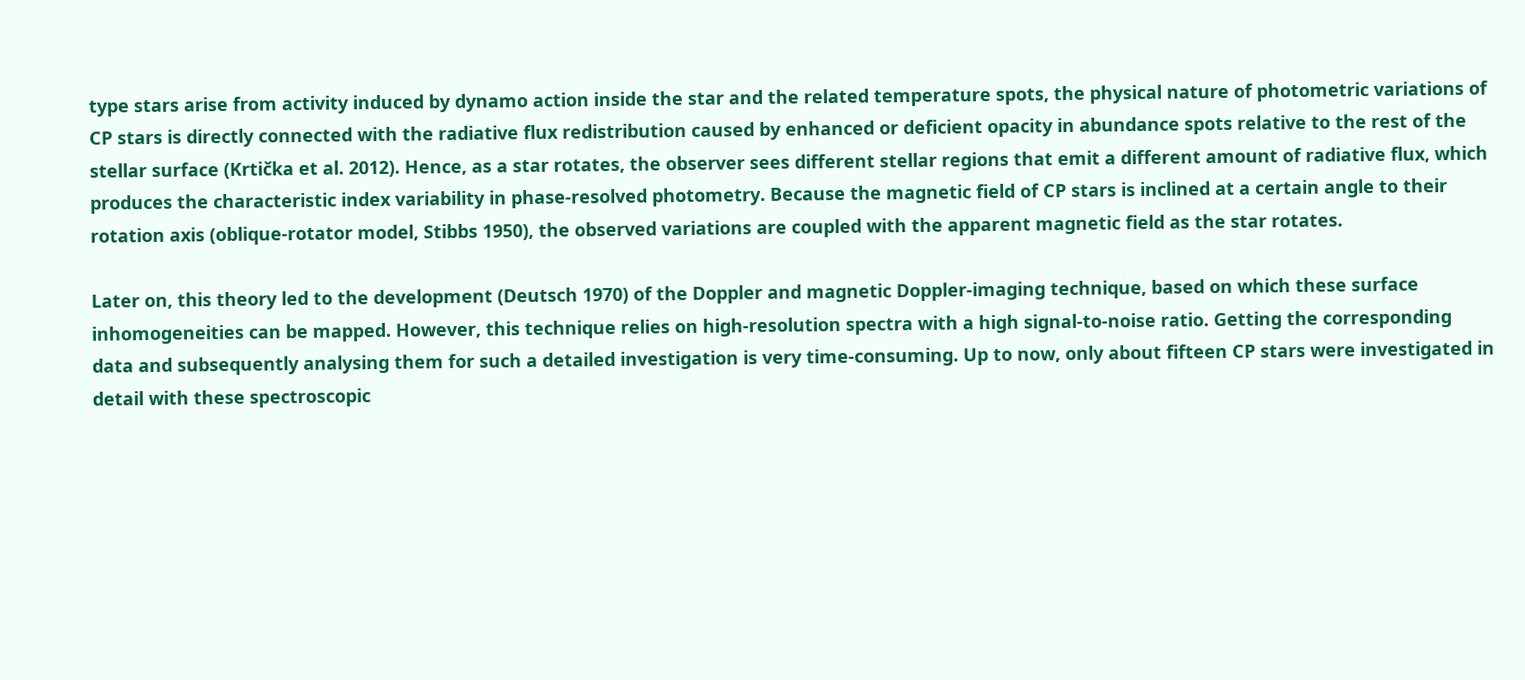type stars arise from activity induced by dynamo action inside the star and the related temperature spots, the physical nature of photometric variations of CP stars is directly connected with the radiative flux redistribution caused by enhanced or deficient opacity in abundance spots relative to the rest of the stellar surface (Krtička et al. 2012). Hence, as a star rotates, the observer sees different stellar regions that emit a different amount of radiative flux, which produces the characteristic index variability in phase-resolved photometry. Because the magnetic field of CP stars is inclined at a certain angle to their rotation axis (oblique-rotator model, Stibbs 1950), the observed variations are coupled with the apparent magnetic field as the star rotates.

Later on, this theory led to the development (Deutsch 1970) of the Doppler and magnetic Doppler-imaging technique, based on which these surface inhomogeneities can be mapped. However, this technique relies on high-resolution spectra with a high signal-to-noise ratio. Getting the corresponding data and subsequently analysing them for such a detailed investigation is very time-consuming. Up to now, only about fifteen CP stars were investigated in detail with these spectroscopic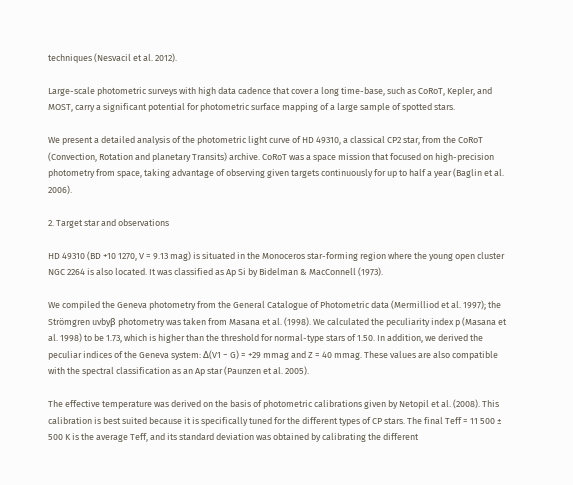techniques (Nesvacil et al. 2012).

Large-scale photometric surveys with high data cadence that cover a long time-base, such as CoRoT, Kepler, and MOST, carry a significant potential for photometric surface mapping of a large sample of spotted stars.

We present a detailed analysis of the photometric light curve of HD 49310, a classical CP2 star, from the CoRoT (Convection, Rotation and planetary Transits) archive. CoRoT was a space mission that focused on high-precision photometry from space, taking advantage of observing given targets continuously for up to half a year (Baglin et al. 2006).

2. Target star and observations

HD 49310 (BD +10 1270, V = 9.13 mag) is situated in the Monoceros star-forming region where the young open cluster NGC 2264 is also located. It was classified as Ap Si by Bidelman & MacConnell (1973).

We compiled the Geneva photometry from the General Catalogue of Photometric data (Mermilliod et al. 1997); the Strömgren uvbyβ photometry was taken from Masana et al. (1998). We calculated the peculiarity index p (Masana et al. 1998) to be 1.73, which is higher than the threshold for normal-type stars of 1.50. In addition, we derived the peculiar indices of the Geneva system: Δ(V1 − G) = +29 mmag and Z = 40 mmag. These values are also compatible with the spectral classification as an Ap star (Paunzen et al. 2005).

The effective temperature was derived on the basis of photometric calibrations given by Netopil et al. (2008). This calibration is best suited because it is specifically tuned for the different types of CP stars. The final Teff = 11 500 ± 500 K is the average Teff, and its standard deviation was obtained by calibrating the different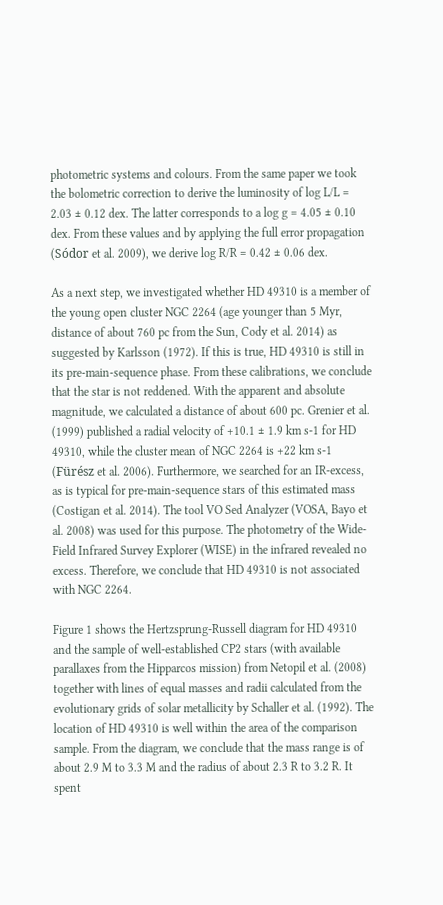photometric systems and colours. From the same paper we took the bolometric correction to derive the luminosity of log L/L = 2.03 ± 0.12 dex. The latter corresponds to a log g = 4.05 ± 0.10 dex. From these values and by applying the full error propagation (Sódor et al. 2009), we derive log R/R = 0.42 ± 0.06 dex.

As a next step, we investigated whether HD 49310 is a member of the young open cluster NGC 2264 (age younger than 5 Myr, distance of about 760 pc from the Sun, Cody et al. 2014) as suggested by Karlsson (1972). If this is true, HD 49310 is still in its pre-main-sequence phase. From these calibrations, we conclude that the star is not reddened. With the apparent and absolute magnitude, we calculated a distance of about 600 pc. Grenier et al. (1999) published a radial velocity of +10.1 ± 1.9 km s-1 for HD 49310, while the cluster mean of NGC 2264 is +22 km s-1 (Fürész et al. 2006). Furthermore, we searched for an IR-excess, as is typical for pre-main-sequence stars of this estimated mass (Costigan et al. 2014). The tool VO Sed Analyzer (VOSA, Bayo et al. 2008) was used for this purpose. The photometry of the Wide-Field Infrared Survey Explorer (WISE) in the infrared revealed no excess. Therefore, we conclude that HD 49310 is not associated with NGC 2264.

Figure 1 shows the Hertzsprung-Russell diagram for HD 49310 and the sample of well-established CP2 stars (with available parallaxes from the Hipparcos mission) from Netopil et al. (2008) together with lines of equal masses and radii calculated from the evolutionary grids of solar metallicity by Schaller et al. (1992). The location of HD 49310 is well within the area of the comparison sample. From the diagram, we conclude that the mass range is of about 2.9 M to 3.3 M and the radius of about 2.3 R to 3.2 R. It spent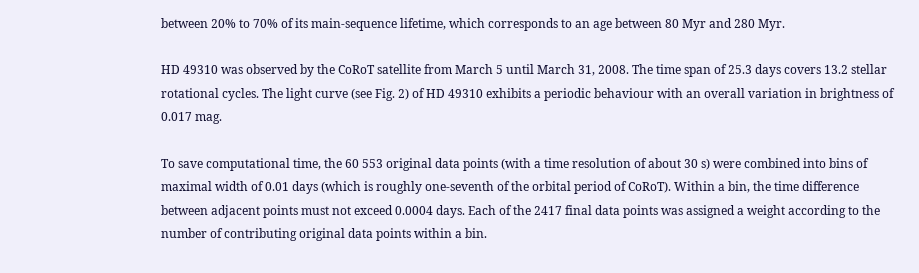between 20% to 70% of its main-sequence lifetime, which corresponds to an age between 80 Myr and 280 Myr.

HD 49310 was observed by the CoRoT satellite from March 5 until March 31, 2008. The time span of 25.3 days covers 13.2 stellar rotational cycles. The light curve (see Fig. 2) of HD 49310 exhibits a periodic behaviour with an overall variation in brightness of 0.017 mag.

To save computational time, the 60 553 original data points (with a time resolution of about 30 s) were combined into bins of maximal width of 0.01 days (which is roughly one-seventh of the orbital period of CoRoT). Within a bin, the time difference between adjacent points must not exceed 0.0004 days. Each of the 2417 final data points was assigned a weight according to the number of contributing original data points within a bin.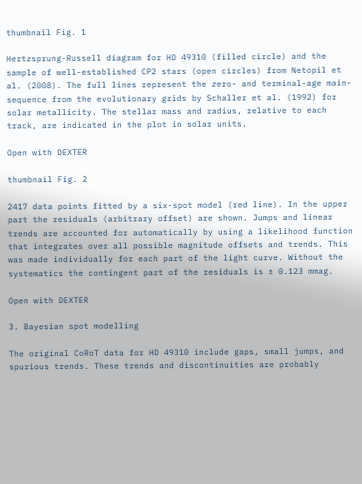thumbnail Fig. 1

Hertzsprung-Russell diagram for HD 49310 (filled circle) and the sample of well-established CP2 stars (open circles) from Netopil et al. (2008). The full lines represent the zero- and terminal-age main-sequence from the evolutionary grids by Schaller et al. (1992) for solar metallicity. The stellar mass and radius, relative to each track, are indicated in the plot in solar units.

Open with DEXTER

thumbnail Fig. 2

2417 data points fitted by a six-spot model (red line). In the upper part the residuals (arbitrary offset) are shown. Jumps and linear trends are accounted for automatically by using a likelihood function that integrates over all possible magnitude offsets and trends. This was made individually for each part of the light curve. Without the systematics the contingent part of the residuals is ± 0.123 mmag.

Open with DEXTER

3. Bayesian spot modelling

The original CoRoT data for HD 49310 include gaps, small jumps, and spurious trends. These trends and discontinuities are probably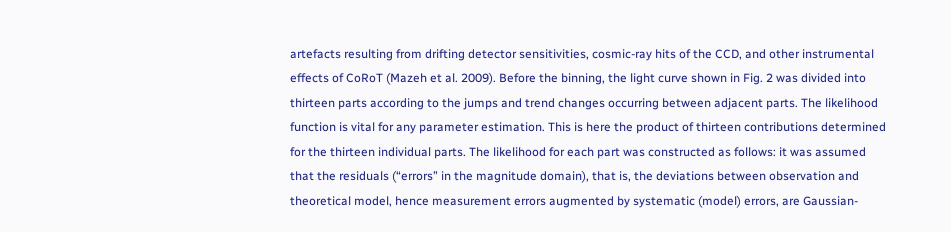artefacts resulting from drifting detector sensitivities, cosmic-ray hits of the CCD, and other instrumental effects of CoRoT (Mazeh et al. 2009). Before the binning, the light curve shown in Fig. 2 was divided into thirteen parts according to the jumps and trend changes occurring between adjacent parts. The likelihood function is vital for any parameter estimation. This is here the product of thirteen contributions determined for the thirteen individual parts. The likelihood for each part was constructed as follows: it was assumed that the residuals (“errors” in the magnitude domain), that is, the deviations between observation and theoretical model, hence measurement errors augmented by systematic (model) errors, are Gaussian-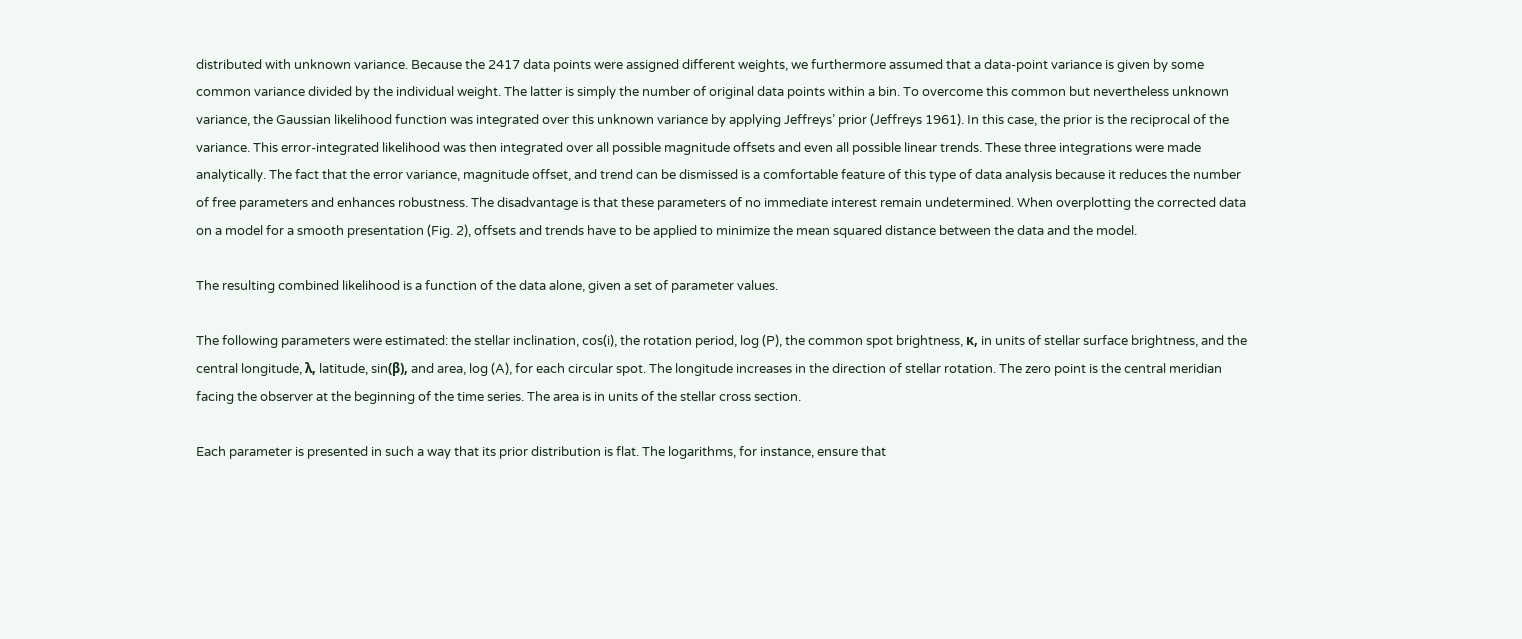distributed with unknown variance. Because the 2417 data points were assigned different weights, we furthermore assumed that a data-point variance is given by some common variance divided by the individual weight. The latter is simply the number of original data points within a bin. To overcome this common but nevertheless unknown variance, the Gaussian likelihood function was integrated over this unknown variance by applying Jeffreys’ prior (Jeffreys 1961). In this case, the prior is the reciprocal of the variance. This error-integrated likelihood was then integrated over all possible magnitude offsets and even all possible linear trends. These three integrations were made analytically. The fact that the error variance, magnitude offset, and trend can be dismissed is a comfortable feature of this type of data analysis because it reduces the number of free parameters and enhances robustness. The disadvantage is that these parameters of no immediate interest remain undetermined. When overplotting the corrected data on a model for a smooth presentation (Fig. 2), offsets and trends have to be applied to minimize the mean squared distance between the data and the model.

The resulting combined likelihood is a function of the data alone, given a set of parameter values.

The following parameters were estimated: the stellar inclination, cos(i), the rotation period, log (P), the common spot brightness, κ, in units of stellar surface brightness, and the central longitude, λ, latitude, sin(β), and area, log (A), for each circular spot. The longitude increases in the direction of stellar rotation. The zero point is the central meridian facing the observer at the beginning of the time series. The area is in units of the stellar cross section.

Each parameter is presented in such a way that its prior distribution is flat. The logarithms, for instance, ensure that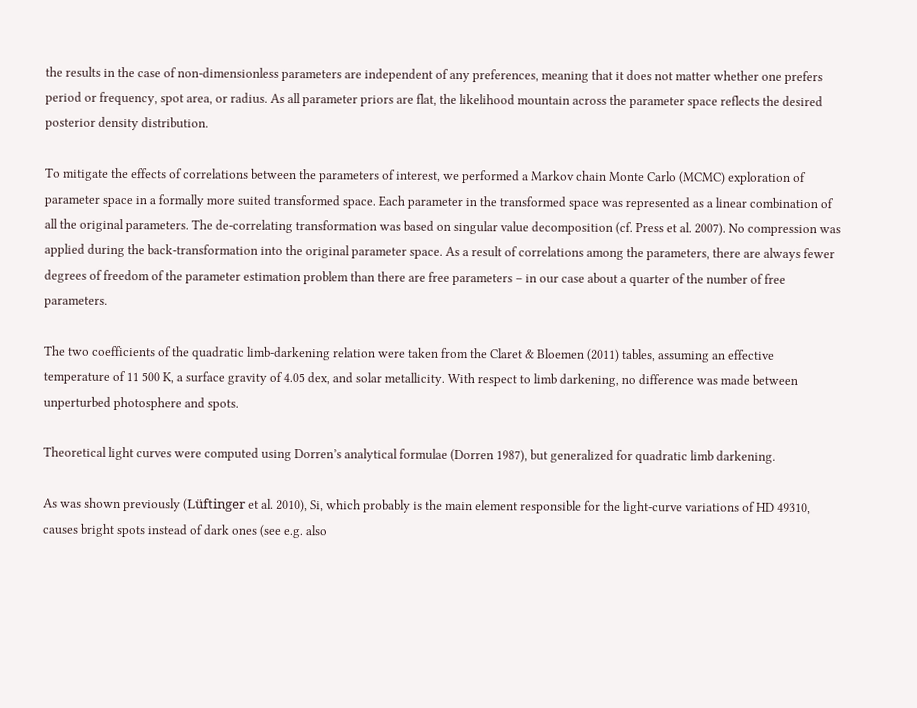the results in the case of non-dimensionless parameters are independent of any preferences, meaning that it does not matter whether one prefers period or frequency, spot area, or radius. As all parameter priors are flat, the likelihood mountain across the parameter space reflects the desired posterior density distribution.

To mitigate the effects of correlations between the parameters of interest, we performed a Markov chain Monte Carlo (MCMC) exploration of parameter space in a formally more suited transformed space. Each parameter in the transformed space was represented as a linear combination of all the original parameters. The de-correlating transformation was based on singular value decomposition (cf. Press et al. 2007). No compression was applied during the back-transformation into the original parameter space. As a result of correlations among the parameters, there are always fewer degrees of freedom of the parameter estimation problem than there are free parameters – in our case about a quarter of the number of free parameters.

The two coefficients of the quadratic limb-darkening relation were taken from the Claret & Bloemen (2011) tables, assuming an effective temperature of 11 500 K, a surface gravity of 4.05 dex, and solar metallicity. With respect to limb darkening, no difference was made between unperturbed photosphere and spots.

Theoretical light curves were computed using Dorren’s analytical formulae (Dorren 1987), but generalized for quadratic limb darkening.

As was shown previously (Lüftinger et al. 2010), Si, which probably is the main element responsible for the light-curve variations of HD 49310, causes bright spots instead of dark ones (see e.g. also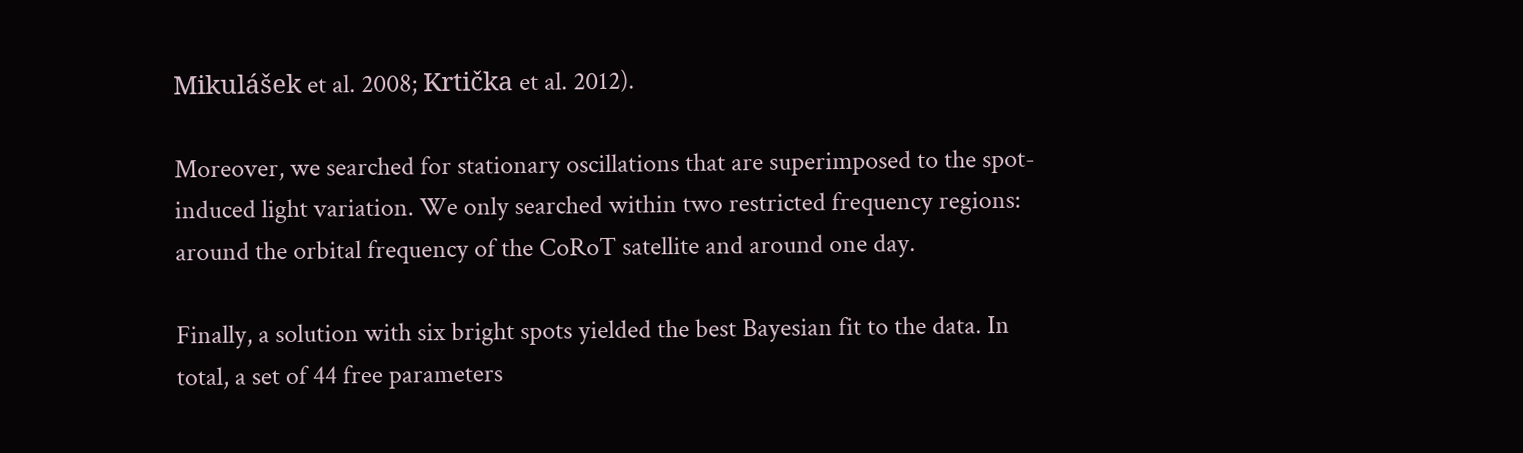Mikulášek et al. 2008; Krtička et al. 2012).

Moreover, we searched for stationary oscillations that are superimposed to the spot-induced light variation. We only searched within two restricted frequency regions: around the orbital frequency of the CoRoT satellite and around one day.

Finally, a solution with six bright spots yielded the best Bayesian fit to the data. In total, a set of 44 free parameters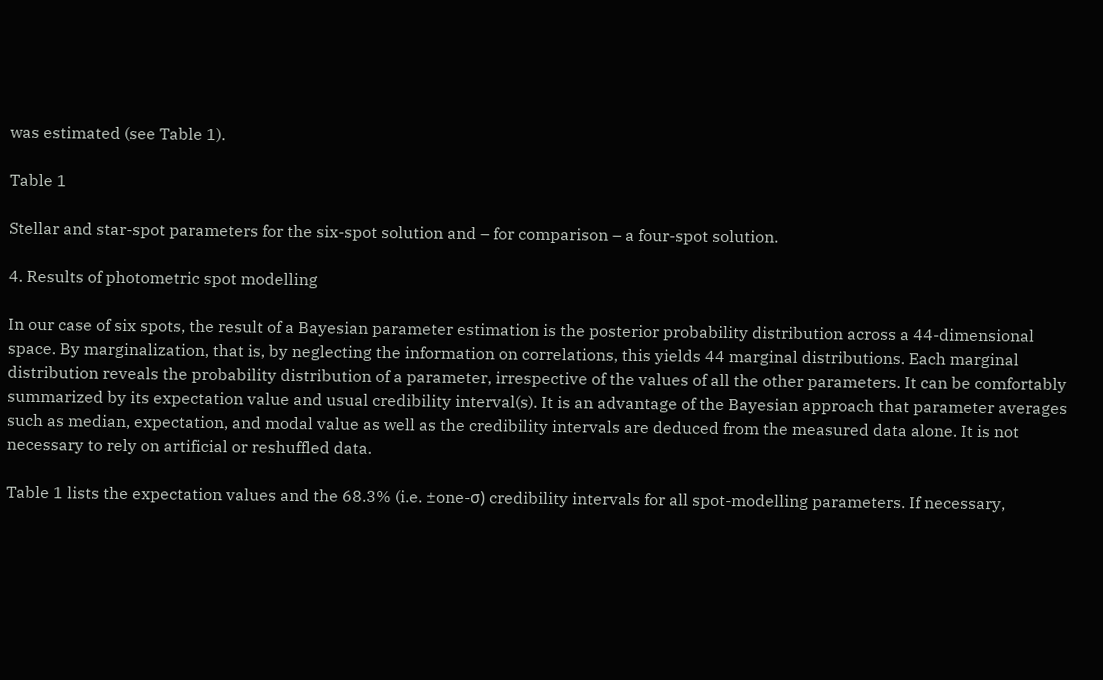was estimated (see Table 1).

Table 1

Stellar and star-spot parameters for the six-spot solution and – for comparison – a four-spot solution.

4. Results of photometric spot modelling

In our case of six spots, the result of a Bayesian parameter estimation is the posterior probability distribution across a 44-dimensional space. By marginalization, that is, by neglecting the information on correlations, this yields 44 marginal distributions. Each marginal distribution reveals the probability distribution of a parameter, irrespective of the values of all the other parameters. It can be comfortably summarized by its expectation value and usual credibility interval(s). It is an advantage of the Bayesian approach that parameter averages such as median, expectation, and modal value as well as the credibility intervals are deduced from the measured data alone. It is not necessary to rely on artificial or reshuffled data.

Table 1 lists the expectation values and the 68.3% (i.e. ±one-σ) credibility intervals for all spot-modelling parameters. If necessary,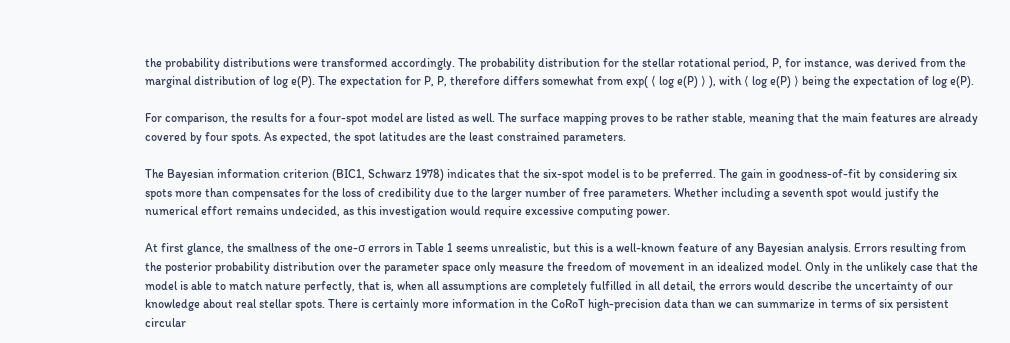the probability distributions were transformed accordingly. The probability distribution for the stellar rotational period, P, for instance, was derived from the marginal distribution of log e(P). The expectation for P, P, therefore differs somewhat from exp( ⟨ log e(P) ⟩ ), with ⟨ log e(P) ⟩ being the expectation of log e(P).

For comparison, the results for a four-spot model are listed as well. The surface mapping proves to be rather stable, meaning that the main features are already covered by four spots. As expected, the spot latitudes are the least constrained parameters.

The Bayesian information criterion (BIC1, Schwarz 1978) indicates that the six-spot model is to be preferred. The gain in goodness-of-fit by considering six spots more than compensates for the loss of credibility due to the larger number of free parameters. Whether including a seventh spot would justify the numerical effort remains undecided, as this investigation would require excessive computing power.

At first glance, the smallness of the one-σ errors in Table 1 seems unrealistic, but this is a well-known feature of any Bayesian analysis. Errors resulting from the posterior probability distribution over the parameter space only measure the freedom of movement in an idealized model. Only in the unlikely case that the model is able to match nature perfectly, that is, when all assumptions are completely fulfilled in all detail, the errors would describe the uncertainty of our knowledge about real stellar spots. There is certainly more information in the CoRoT high-precision data than we can summarize in terms of six persistent circular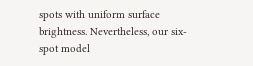spots with uniform surface brightness. Nevertheless, our six-spot model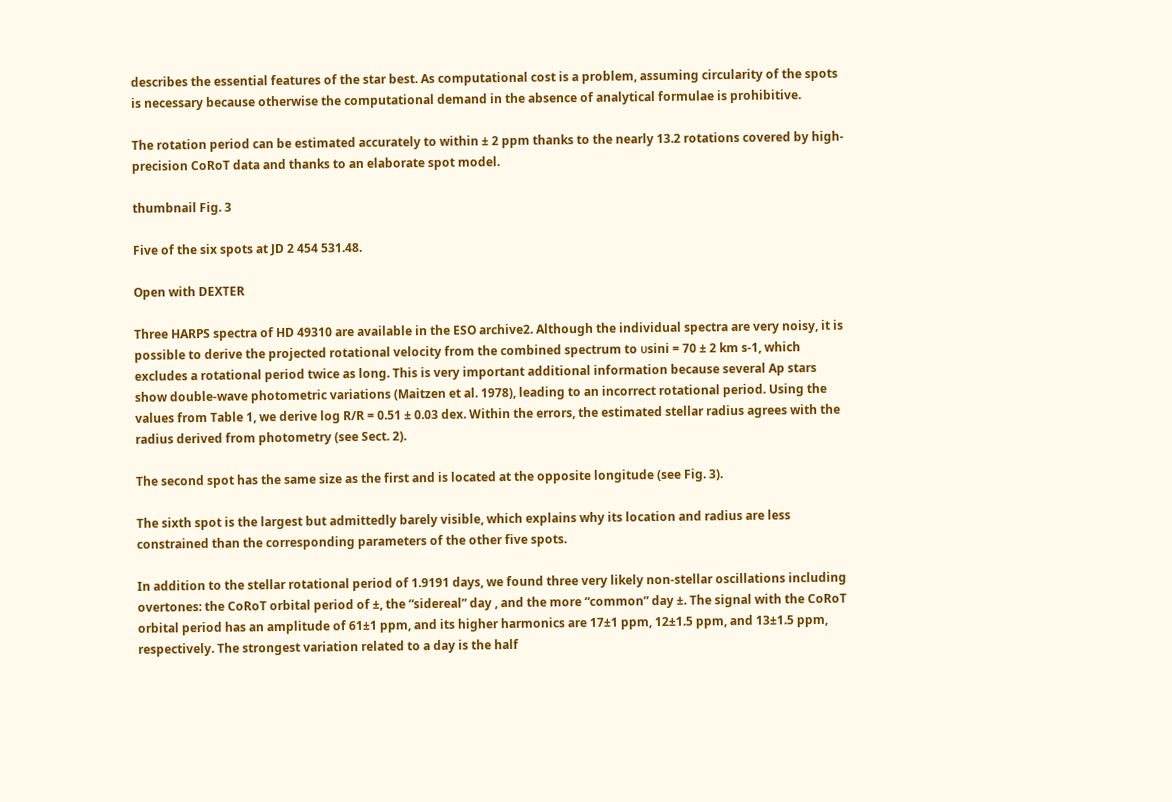describes the essential features of the star best. As computational cost is a problem, assuming circularity of the spots is necessary because otherwise the computational demand in the absence of analytical formulae is prohibitive.

The rotation period can be estimated accurately to within ± 2 ppm thanks to the nearly 13.2 rotations covered by high-precision CoRoT data and thanks to an elaborate spot model.

thumbnail Fig. 3

Five of the six spots at JD 2 454 531.48.

Open with DEXTER

Three HARPS spectra of HD 49310 are available in the ESO archive2. Although the individual spectra are very noisy, it is possible to derive the projected rotational velocity from the combined spectrum to υsini = 70 ± 2 km s-1, which excludes a rotational period twice as long. This is very important additional information because several Ap stars show double-wave photometric variations (Maitzen et al. 1978), leading to an incorrect rotational period. Using the values from Table 1, we derive log R/R = 0.51 ± 0.03 dex. Within the errors, the estimated stellar radius agrees with the radius derived from photometry (see Sect. 2).

The second spot has the same size as the first and is located at the opposite longitude (see Fig. 3).

The sixth spot is the largest but admittedly barely visible, which explains why its location and radius are less constrained than the corresponding parameters of the other five spots.

In addition to the stellar rotational period of 1.9191 days, we found three very likely non-stellar oscillations including overtones: the CoRoT orbital period of ±, the “sidereal” day , and the more “common” day ±. The signal with the CoRoT orbital period has an amplitude of 61±1 ppm, and its higher harmonics are 17±1 ppm, 12±1.5 ppm, and 13±1.5 ppm, respectively. The strongest variation related to a day is the half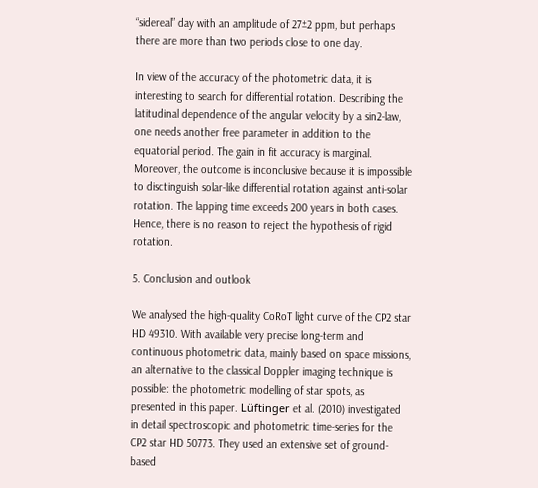“sidereal” day with an amplitude of 27±2 ppm, but perhaps there are more than two periods close to one day.

In view of the accuracy of the photometric data, it is interesting to search for differential rotation. Describing the latitudinal dependence of the angular velocity by a sin2-law, one needs another free parameter in addition to the equatorial period. The gain in fit accuracy is marginal. Moreover, the outcome is inconclusive because it is impossible to disctinguish solar-like differential rotation against anti-solar rotation. The lapping time exceeds 200 years in both cases. Hence, there is no reason to reject the hypothesis of rigid rotation.

5. Conclusion and outlook

We analysed the high-quality CoRoT light curve of the CP2 star HD 49310. With available very precise long-term and continuous photometric data, mainly based on space missions, an alternative to the classical Doppler imaging technique is possible: the photometric modelling of star spots, as presented in this paper. Lüftinger et al. (2010) investigated in detail spectroscopic and photometric time-series for the CP2 star HD 50773. They used an extensive set of ground-based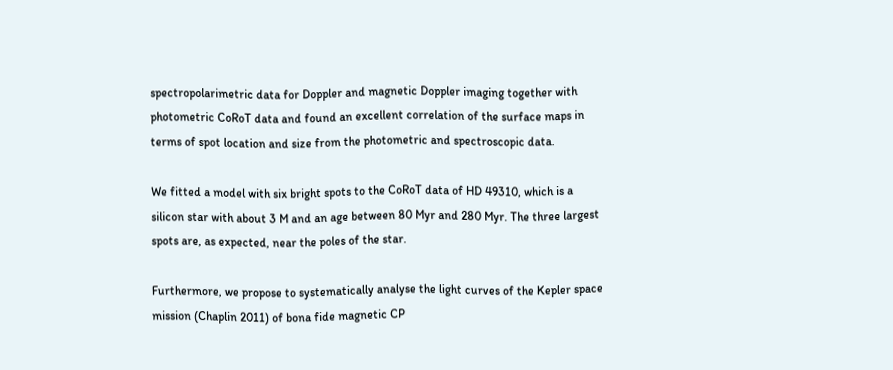spectropolarimetric data for Doppler and magnetic Doppler imaging together with photometric CoRoT data and found an excellent correlation of the surface maps in terms of spot location and size from the photometric and spectroscopic data.

We fitted a model with six bright spots to the CoRoT data of HD 49310, which is a silicon star with about 3 M and an age between 80 Myr and 280 Myr. The three largest spots are, as expected, near the poles of the star.

Furthermore, we propose to systematically analyse the light curves of the Kepler space mission (Chaplin 2011) of bona fide magnetic CP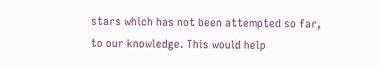stars which has not been attempted so far, to our knowledge. This would help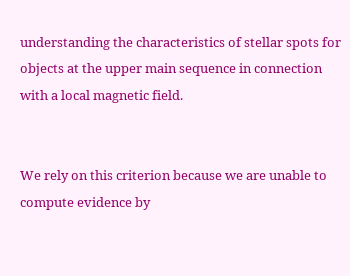understanding the characteristics of stellar spots for objects at the upper main sequence in connection with a local magnetic field.


We rely on this criterion because we are unable to compute evidence by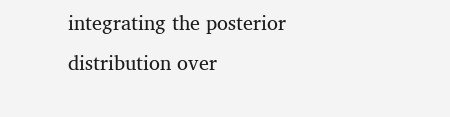integrating the posterior distribution over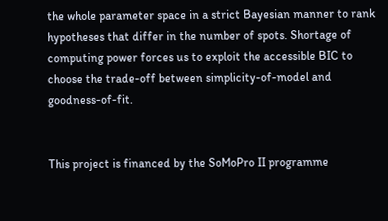the whole parameter space in a strict Bayesian manner to rank hypotheses that differ in the number of spots. Shortage of computing power forces us to exploit the accessible BIC to choose the trade-off between simplicity-of-model and goodness-of-fit.


This project is financed by the SoMoPro II programme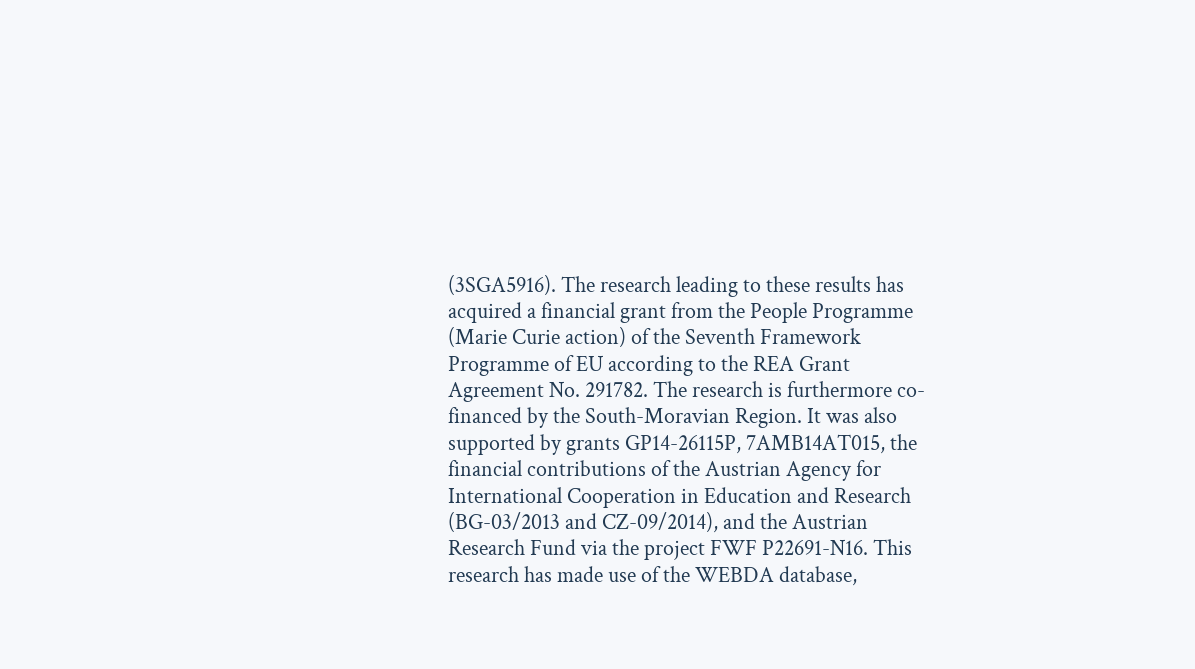(3SGA5916). The research leading to these results has acquired a financial grant from the People Programme (Marie Curie action) of the Seventh Framework Programme of EU according to the REA Grant Agreement No. 291782. The research is furthermore co-financed by the South-Moravian Region. It was also supported by grants GP14-26115P, 7AMB14AT015, the financial contributions of the Austrian Agency for International Cooperation in Education and Research (BG-03/2013 and CZ-09/2014), and the Austrian Research Fund via the project FWF P22691-N16. This research has made use of the WEBDA database,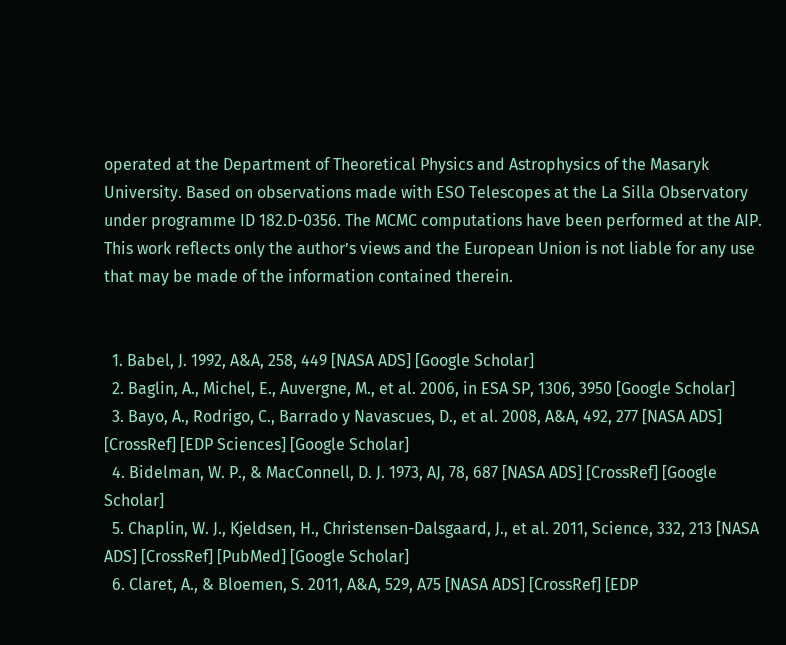operated at the Department of Theoretical Physics and Astrophysics of the Masaryk University. Based on observations made with ESO Telescopes at the La Silla Observatory under programme ID 182.D-0356. The MCMC computations have been performed at the AIP. This work reflects only the author’s views and the European Union is not liable for any use that may be made of the information contained therein.


  1. Babel, J. 1992, A&A, 258, 449 [NASA ADS] [Google Scholar]
  2. Baglin, A., Michel, E., Auvergne, M., et al. 2006, in ESA SP, 1306, 3950 [Google Scholar]
  3. Bayo, A., Rodrigo, C., Barrado y Navascues, D., et al. 2008, A&A, 492, 277 [NASA ADS] [CrossRef] [EDP Sciences] [Google Scholar]
  4. Bidelman, W. P., & MacConnell, D. J. 1973, AJ, 78, 687 [NASA ADS] [CrossRef] [Google Scholar]
  5. Chaplin, W. J., Kjeldsen, H., Christensen-Dalsgaard, J., et al. 2011, Science, 332, 213 [NASA ADS] [CrossRef] [PubMed] [Google Scholar]
  6. Claret, A., & Bloemen, S. 2011, A&A, 529, A75 [NASA ADS] [CrossRef] [EDP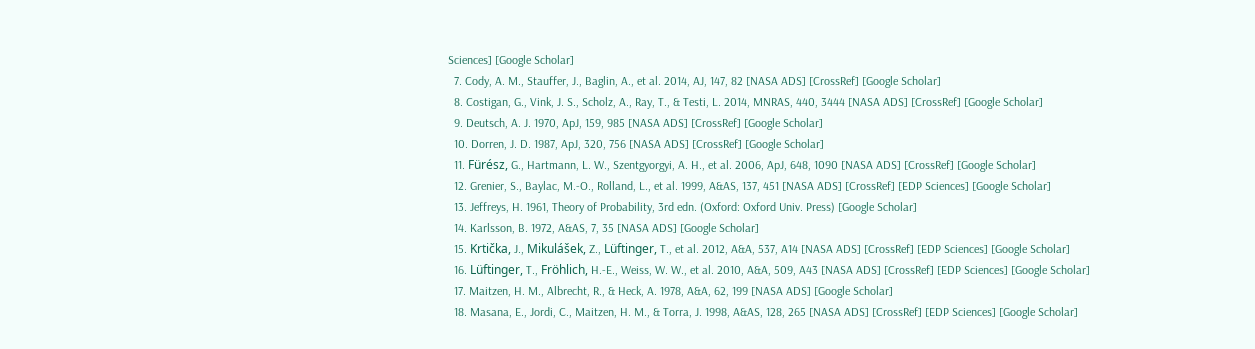Sciences] [Google Scholar]
  7. Cody, A. M., Stauffer, J., Baglin, A., et al. 2014, AJ, 147, 82 [NASA ADS] [CrossRef] [Google Scholar]
  8. Costigan, G., Vink, J. S., Scholz, A., Ray, T., & Testi, L. 2014, MNRAS, 440, 3444 [NASA ADS] [CrossRef] [Google Scholar]
  9. Deutsch, A. J. 1970, ApJ, 159, 985 [NASA ADS] [CrossRef] [Google Scholar]
  10. Dorren, J. D. 1987, ApJ, 320, 756 [NASA ADS] [CrossRef] [Google Scholar]
  11. Fürész, G., Hartmann, L. W., Szentgyorgyi, A. H., et al. 2006, ApJ, 648, 1090 [NASA ADS] [CrossRef] [Google Scholar]
  12. Grenier, S., Baylac, M.-O., Rolland, L., et al. 1999, A&AS, 137, 451 [NASA ADS] [CrossRef] [EDP Sciences] [Google Scholar]
  13. Jeffreys, H. 1961, Theory of Probability, 3rd edn. (Oxford: Oxford Univ. Press) [Google Scholar]
  14. Karlsson, B. 1972, A&AS, 7, 35 [NASA ADS] [Google Scholar]
  15. Krtička, J., Mikulášek, Z., Lüftinger, T., et al. 2012, A&A, 537, A14 [NASA ADS] [CrossRef] [EDP Sciences] [Google Scholar]
  16. Lüftinger, T., Fröhlich, H.-E., Weiss, W. W., et al. 2010, A&A, 509, A43 [NASA ADS] [CrossRef] [EDP Sciences] [Google Scholar]
  17. Maitzen, H. M., Albrecht, R., & Heck, A. 1978, A&A, 62, 199 [NASA ADS] [Google Scholar]
  18. Masana, E., Jordi, C., Maitzen, H. M., & Torra, J. 1998, A&AS, 128, 265 [NASA ADS] [CrossRef] [EDP Sciences] [Google Scholar]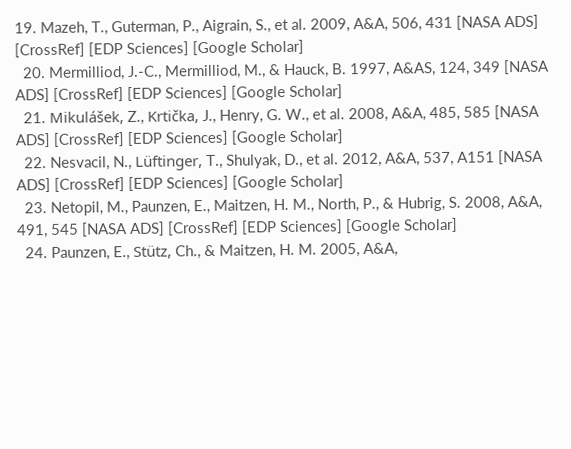19. Mazeh, T., Guterman, P., Aigrain, S., et al. 2009, A&A, 506, 431 [NASA ADS] [CrossRef] [EDP Sciences] [Google Scholar]
  20. Mermilliod, J.-C., Mermilliod, M., & Hauck, B. 1997, A&AS, 124, 349 [NASA ADS] [CrossRef] [EDP Sciences] [Google Scholar]
  21. Mikulášek, Z., Krtička, J., Henry, G. W., et al. 2008, A&A, 485, 585 [NASA ADS] [CrossRef] [EDP Sciences] [Google Scholar]
  22. Nesvacil, N., Lüftinger, T., Shulyak, D., et al. 2012, A&A, 537, A151 [NASA ADS] [CrossRef] [EDP Sciences] [Google Scholar]
  23. Netopil, M., Paunzen, E., Maitzen, H. M., North, P., & Hubrig, S. 2008, A&A, 491, 545 [NASA ADS] [CrossRef] [EDP Sciences] [Google Scholar]
  24. Paunzen, E., Stütz, Ch., & Maitzen, H. M. 2005, A&A,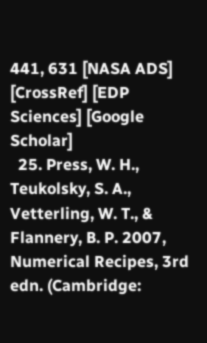441, 631 [NASA ADS] [CrossRef] [EDP Sciences] [Google Scholar]
  25. Press, W. H., Teukolsky, S. A., Vetterling, W. T., & Flannery, B. P. 2007, Numerical Recipes, 3rd edn. (Cambridge: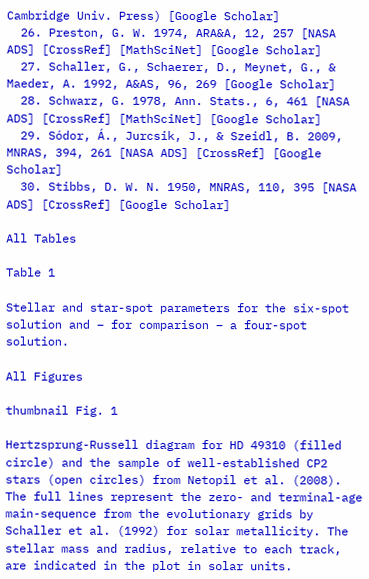Cambridge Univ. Press) [Google Scholar]
  26. Preston, G. W. 1974, ARA&A, 12, 257 [NASA ADS] [CrossRef] [MathSciNet] [Google Scholar]
  27. Schaller, G., Schaerer, D., Meynet, G., & Maeder, A. 1992, A&AS, 96, 269 [Google Scholar]
  28. Schwarz, G. 1978, Ann. Stats., 6, 461 [NASA ADS] [CrossRef] [MathSciNet] [Google Scholar]
  29. Sódor, Á., Jurcsik, J., & Szeidl, B. 2009, MNRAS, 394, 261 [NASA ADS] [CrossRef] [Google Scholar]
  30. Stibbs, D. W. N. 1950, MNRAS, 110, 395 [NASA ADS] [CrossRef] [Google Scholar]

All Tables

Table 1

Stellar and star-spot parameters for the six-spot solution and – for comparison – a four-spot solution.

All Figures

thumbnail Fig. 1

Hertzsprung-Russell diagram for HD 49310 (filled circle) and the sample of well-established CP2 stars (open circles) from Netopil et al. (2008). The full lines represent the zero- and terminal-age main-sequence from the evolutionary grids by Schaller et al. (1992) for solar metallicity. The stellar mass and radius, relative to each track, are indicated in the plot in solar units.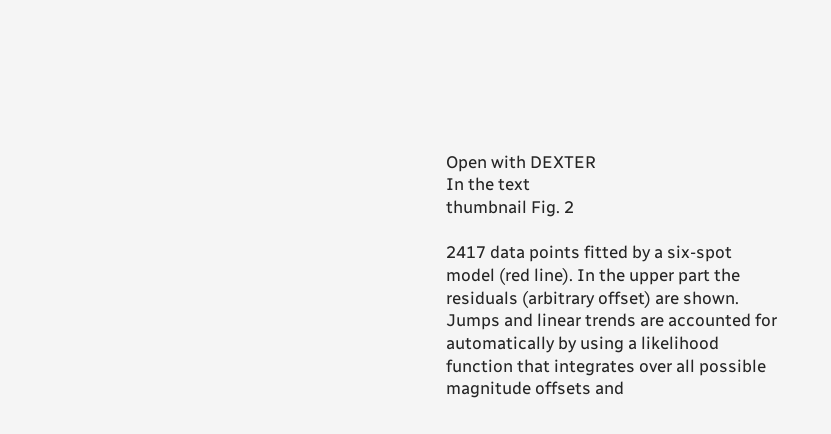Open with DEXTER
In the text
thumbnail Fig. 2

2417 data points fitted by a six-spot model (red line). In the upper part the residuals (arbitrary offset) are shown. Jumps and linear trends are accounted for automatically by using a likelihood function that integrates over all possible magnitude offsets and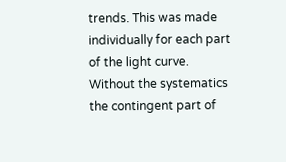trends. This was made individually for each part of the light curve. Without the systematics the contingent part of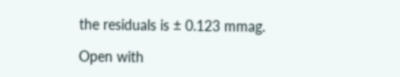the residuals is ± 0.123 mmag.

Open with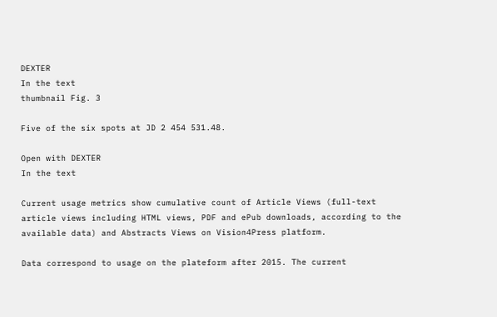DEXTER
In the text
thumbnail Fig. 3

Five of the six spots at JD 2 454 531.48.

Open with DEXTER
In the text

Current usage metrics show cumulative count of Article Views (full-text article views including HTML views, PDF and ePub downloads, according to the available data) and Abstracts Views on Vision4Press platform.

Data correspond to usage on the plateform after 2015. The current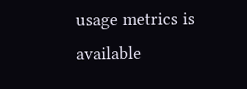usage metrics is available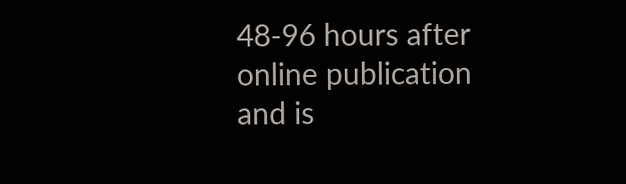48-96 hours after online publication and is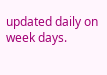updated daily on week days.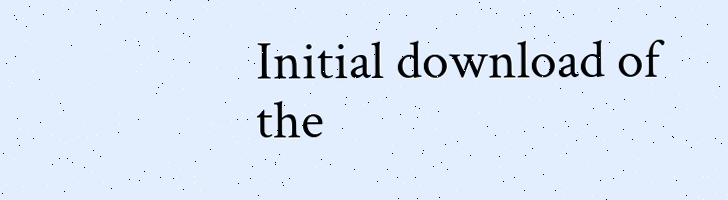Initial download of the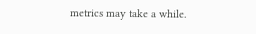metrics may take a while.